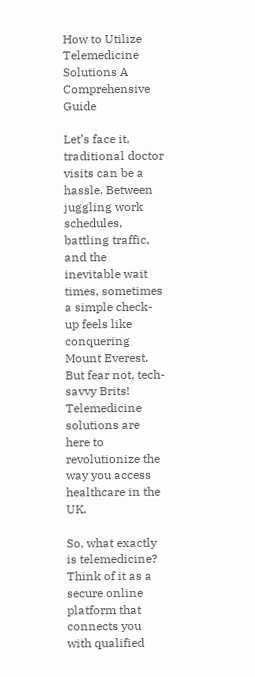How to Utilize Telemedicine Solutions A Comprehensive Guide

Let’s face it, traditional doctor visits can be a hassle. Between juggling work schedules, battling traffic, and the inevitable wait times, sometimes a simple check-up feels like conquering Mount Everest. But fear not, tech-savvy Brits! Telemedicine solutions are here to revolutionize the way you access healthcare in the UK.

So, what exactly is telemedicine? Think of it as a secure online platform that connects you with qualified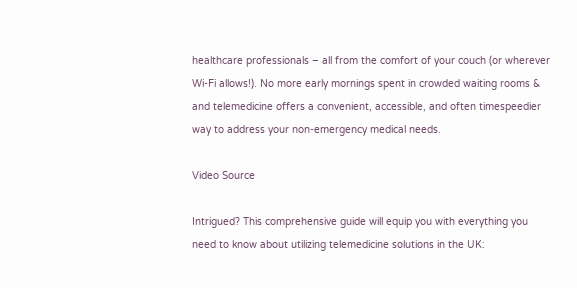healthcare professionals – all from the comfort of your couch (or wherever Wi-Fi allows!). No more early mornings spent in crowded waiting rooms & and telemedicine offers a convenient, accessible, and often timespeedier way to address your non-emergency medical needs.

Video Source

Intrigued? This comprehensive guide will equip you with everything you need to know about utilizing telemedicine solutions in the UK: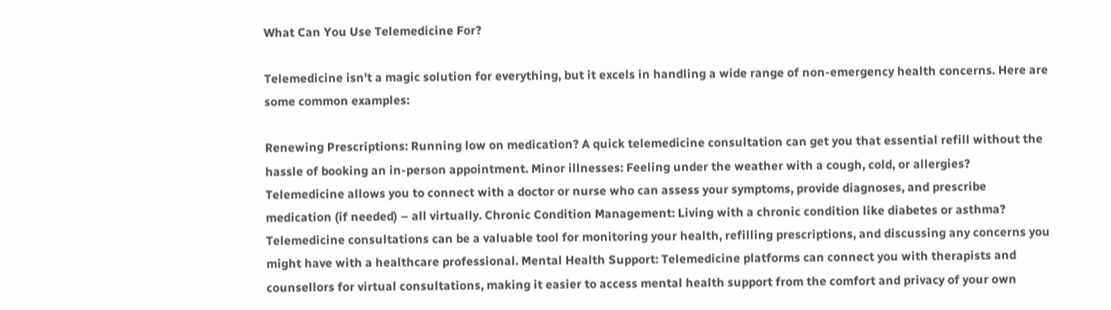What Can You Use Telemedicine For?

Telemedicine isn’t a magic solution for everything, but it excels in handling a wide range of non-emergency health concerns. Here are some common examples:

Renewing Prescriptions: Running low on medication? A quick telemedicine consultation can get you that essential refill without the hassle of booking an in-person appointment. Minor illnesses: Feeling under the weather with a cough, cold, or allergies? Telemedicine allows you to connect with a doctor or nurse who can assess your symptoms, provide diagnoses, and prescribe medication (if needed) – all virtually. Chronic Condition Management: Living with a chronic condition like diabetes or asthma? Telemedicine consultations can be a valuable tool for monitoring your health, refilling prescriptions, and discussing any concerns you might have with a healthcare professional. Mental Health Support: Telemedicine platforms can connect you with therapists and counsellors for virtual consultations, making it easier to access mental health support from the comfort and privacy of your own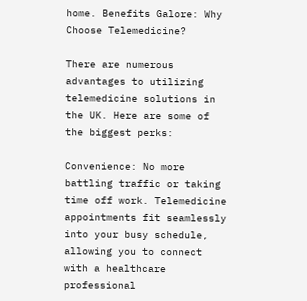home. Benefits Galore: Why Choose Telemedicine?

There are numerous advantages to utilizing telemedicine solutions in the UK. Here are some of the biggest perks:

Convenience: No more battling traffic or taking time off work. Telemedicine appointments fit seamlessly into your busy schedule, allowing you to connect with a healthcare professional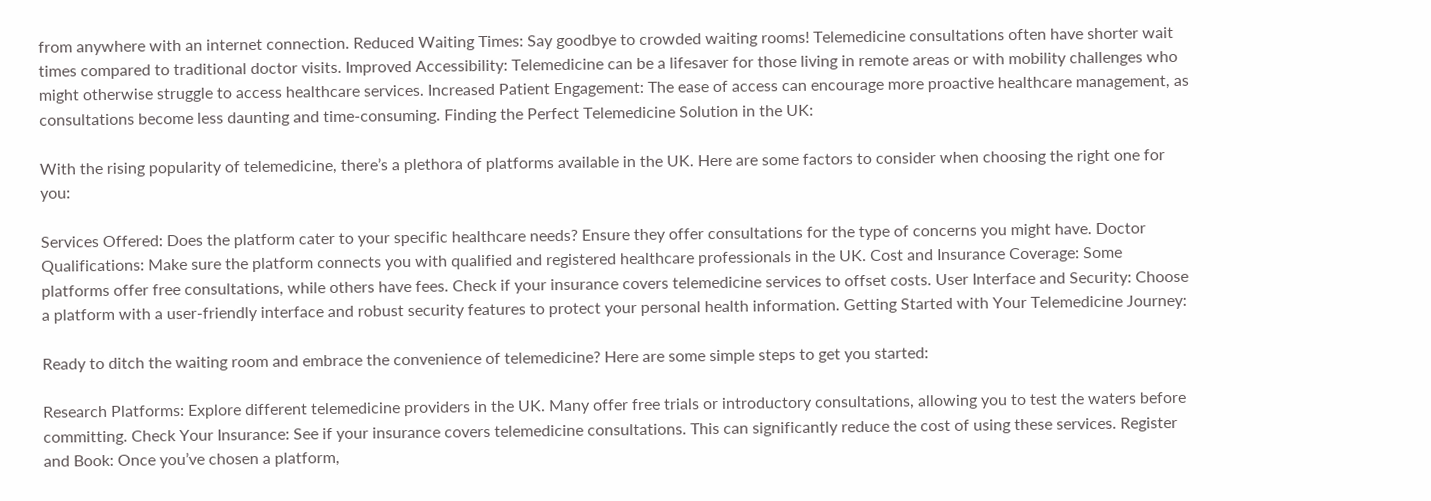from anywhere with an internet connection. Reduced Waiting Times: Say goodbye to crowded waiting rooms! Telemedicine consultations often have shorter wait times compared to traditional doctor visits. Improved Accessibility: Telemedicine can be a lifesaver for those living in remote areas or with mobility challenges who might otherwise struggle to access healthcare services. Increased Patient Engagement: The ease of access can encourage more proactive healthcare management, as consultations become less daunting and time-consuming. Finding the Perfect Telemedicine Solution in the UK:

With the rising popularity of telemedicine, there’s a plethora of platforms available in the UK. Here are some factors to consider when choosing the right one for you:

Services Offered: Does the platform cater to your specific healthcare needs? Ensure they offer consultations for the type of concerns you might have. Doctor Qualifications: Make sure the platform connects you with qualified and registered healthcare professionals in the UK. Cost and Insurance Coverage: Some platforms offer free consultations, while others have fees. Check if your insurance covers telemedicine services to offset costs. User Interface and Security: Choose a platform with a user-friendly interface and robust security features to protect your personal health information. Getting Started with Your Telemedicine Journey:

Ready to ditch the waiting room and embrace the convenience of telemedicine? Here are some simple steps to get you started:

Research Platforms: Explore different telemedicine providers in the UK. Many offer free trials or introductory consultations, allowing you to test the waters before committing. Check Your Insurance: See if your insurance covers telemedicine consultations. This can significantly reduce the cost of using these services. Register and Book: Once you’ve chosen a platform,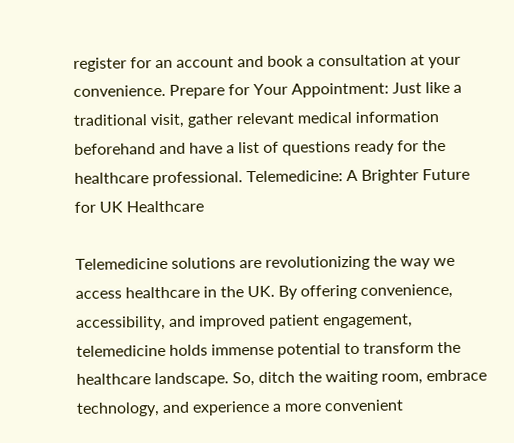register for an account and book a consultation at your convenience. Prepare for Your Appointment: Just like a traditional visit, gather relevant medical information beforehand and have a list of questions ready for the healthcare professional. Telemedicine: A Brighter Future for UK Healthcare

Telemedicine solutions are revolutionizing the way we access healthcare in the UK. By offering convenience, accessibility, and improved patient engagement, telemedicine holds immense potential to transform the healthcare landscape. So, ditch the waiting room, embrace technology, and experience a more convenient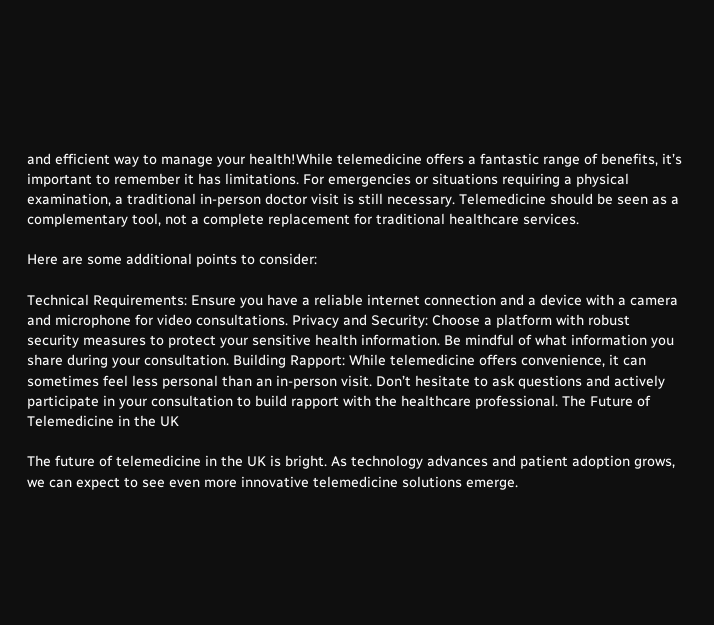and efficient way to manage your health!While telemedicine offers a fantastic range of benefits, it’s important to remember it has limitations. For emergencies or situations requiring a physical examination, a traditional in-person doctor visit is still necessary. Telemedicine should be seen as a complementary tool, not a complete replacement for traditional healthcare services.

Here are some additional points to consider:

Technical Requirements: Ensure you have a reliable internet connection and a device with a camera and microphone for video consultations. Privacy and Security: Choose a platform with robust security measures to protect your sensitive health information. Be mindful of what information you share during your consultation. Building Rapport: While telemedicine offers convenience, it can sometimes feel less personal than an in-person visit. Don’t hesitate to ask questions and actively participate in your consultation to build rapport with the healthcare professional. The Future of Telemedicine in the UK

The future of telemedicine in the UK is bright. As technology advances and patient adoption grows, we can expect to see even more innovative telemedicine solutions emerge.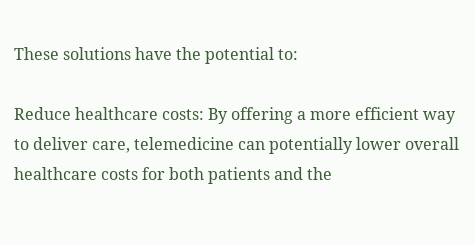These solutions have the potential to:

Reduce healthcare costs: By offering a more efficient way to deliver care, telemedicine can potentially lower overall healthcare costs for both patients and the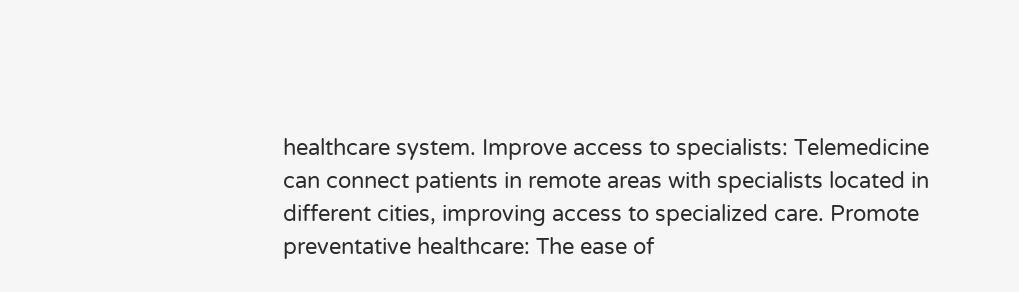healthcare system. Improve access to specialists: Telemedicine can connect patients in remote areas with specialists located in different cities, improving access to specialized care. Promote preventative healthcare: The ease of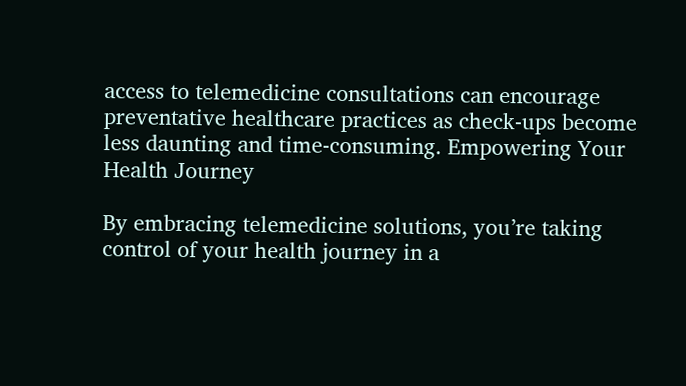access to telemedicine consultations can encourage preventative healthcare practices as check-ups become less daunting and time-consuming. Empowering Your Health Journey

By embracing telemedicine solutions, you’re taking control of your health journey in a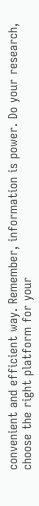convenient and efficient way. Remember, information is power. Do your research, choose the right platform for your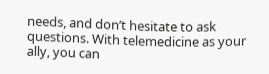needs, and don’t hesitate to ask questions. With telemedicine as your ally, you can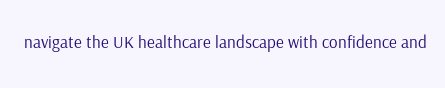navigate the UK healthcare landscape with confidence and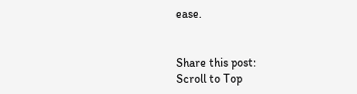ease.


Share this post:
Scroll to Top